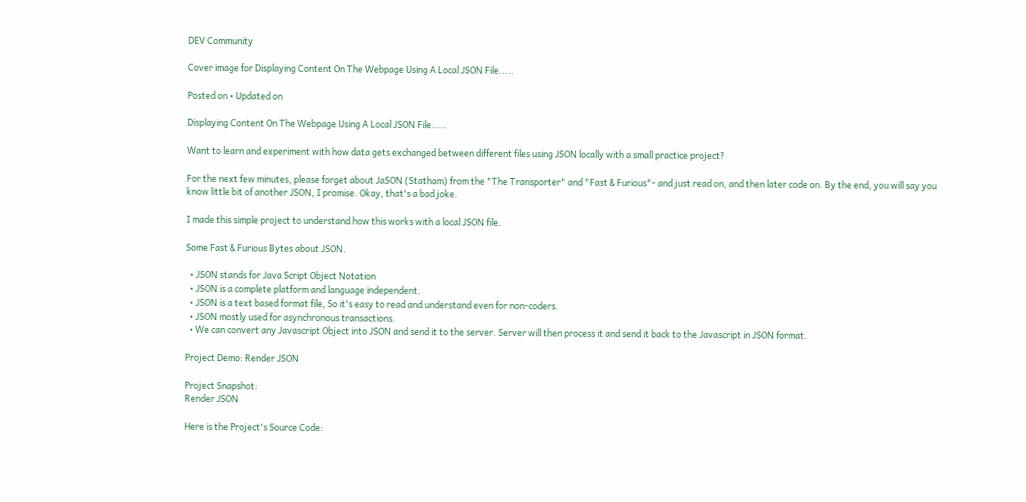DEV Community

Cover image for Displaying Content On The Webpage Using A Local JSON File.....

Posted on • Updated on

Displaying Content On The Webpage Using A Local JSON File.....

Want to learn and experiment with how data gets exchanged between different files using JSON locally with a small practice project?

For the next few minutes, please forget about JaSON (Statham) from the "The Transporter" and "Fast & Furious"- and just read on, and then later code on. By the end, you will say you know little bit of another JSON, I promise. Okay, that's a bad joke.

I made this simple project to understand how this works with a local JSON file.

Some Fast & Furious Bytes about JSON.

  • JSON stands for Java Script Object Notation
  • JSON is a complete platform and language independent.
  • JSON is a text based format file, So it's easy to read and understand even for non-coders.
  • JSON mostly used for asynchronous transactions.
  • We can convert any Javascript Object into JSON and send it to the server. Server will then process it and send it back to the Javascript in JSON format.

Project Demo: Render JSON

Project Snapshot:
Render JSON

Here is the Project's Source Code: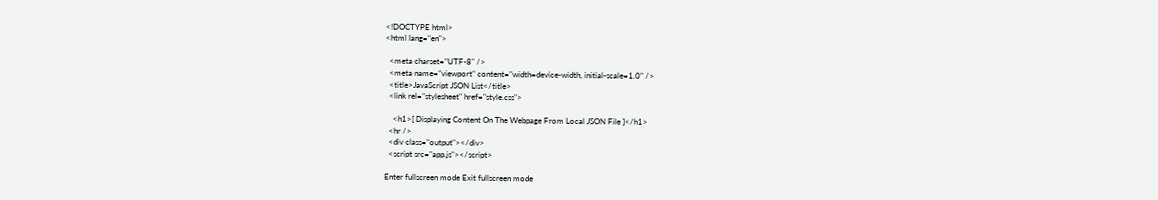<!DOCTYPE html>
<html lang="en">

  <meta charset="UTF-8" />
  <meta name="viewport" content="width=device-width, initial-scale=1.0" />
  <title>JavaScript JSON List</title>
  <link rel="stylesheet" href="style.css">

    <h1>[ Displaying Content On The Webpage From Local JSON File ]</h1>
  <hr />
  <div class="output"></div>
  <script src="app.js"></script>

Enter fullscreen mode Exit fullscreen mode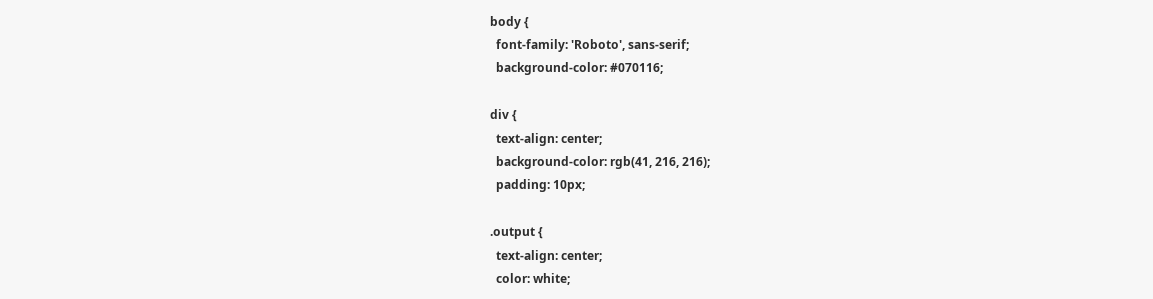body {
  font-family: 'Roboto', sans-serif;
  background-color: #070116;

div {
  text-align: center;
  background-color: rgb(41, 216, 216);
  padding: 10px;

.output {
  text-align: center;
  color: white;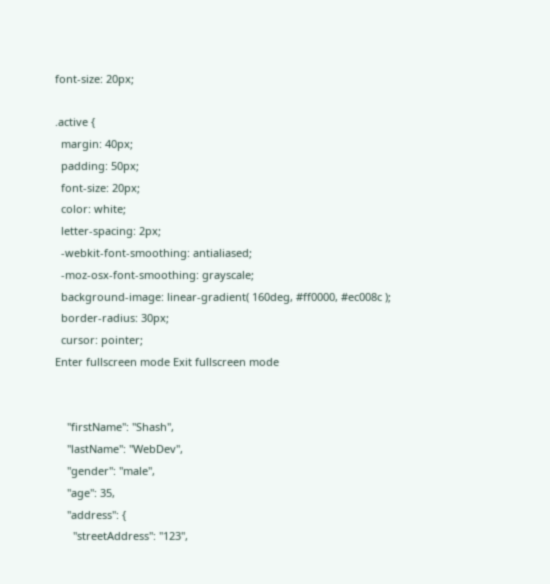font-size: 20px;

.active {
  margin: 40px;
  padding: 50px;
  font-size: 20px;
  color: white;
  letter-spacing: 2px;
  -webkit-font-smoothing: antialiased;
  -moz-osx-font-smoothing: grayscale;
  background-image: linear-gradient( 160deg, #ff0000, #ec008c );
  border-radius: 30px;
  cursor: pointer;
Enter fullscreen mode Exit fullscreen mode


    "firstName": "Shash",
    "lastName": "WebDev",
    "gender": "male",
    "age": 35,
    "address": {
      "streetAddress": "123",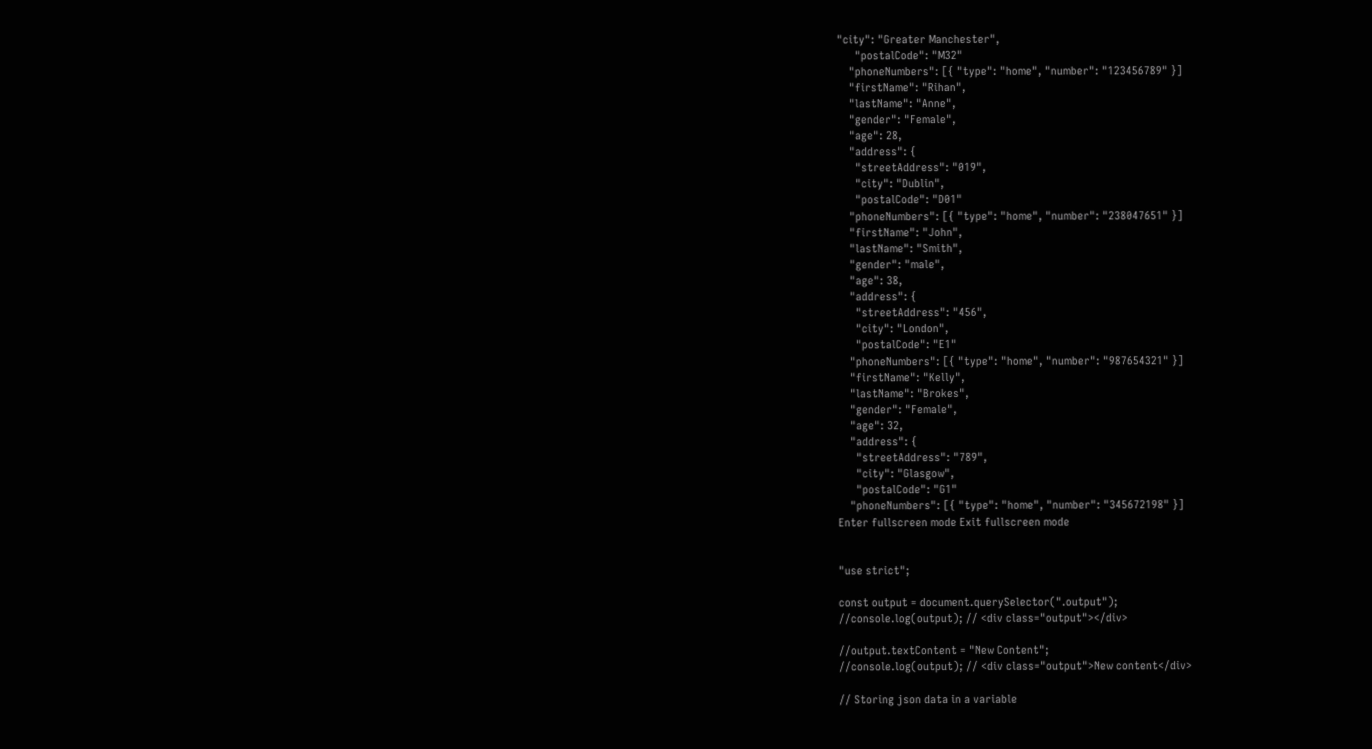"city": "Greater Manchester",
      "postalCode": "M32"
    "phoneNumbers": [{ "type": "home", "number": "123456789" }]
    "firstName": "Rihan",
    "lastName": "Anne",
    "gender": "Female",
    "age": 28,
    "address": {
      "streetAddress": "019",
      "city": "Dublin",
      "postalCode": "D01"
    "phoneNumbers": [{ "type": "home", "number": "238047651" }]
    "firstName": "John",
    "lastName": "Smith",
    "gender": "male",
    "age": 38,
    "address": {
      "streetAddress": "456",
      "city": "London",
      "postalCode": "E1"
    "phoneNumbers": [{ "type": "home", "number": "987654321" }]
    "firstName": "Kelly",
    "lastName": "Brokes",
    "gender": "Female",
    "age": 32,
    "address": {
      "streetAddress": "789",
      "city": "Glasgow",
      "postalCode": "G1"
    "phoneNumbers": [{ "type": "home", "number": "345672198" }]
Enter fullscreen mode Exit fullscreen mode


"use strict";

const output = document.querySelector(".output");
//console.log(output); // <div class="output"></div>

//output.textContent = "New Content";
//console.log(output); // <div class="output">New content</div>

// Storing json data in a variable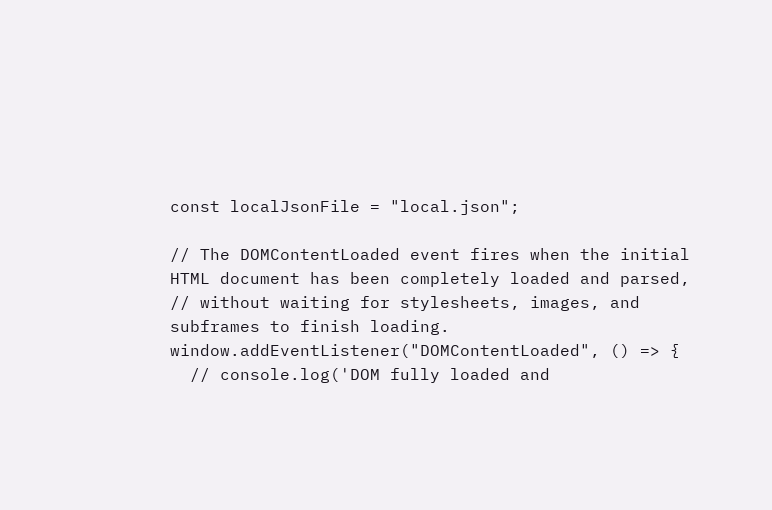const localJsonFile = "local.json";

// The DOMContentLoaded event fires when the initial HTML document has been completely loaded and parsed,
// without waiting for stylesheets, images, and subframes to finish loading.
window.addEventListener("DOMContentLoaded", () => {
  // console.log('DOM fully loaded and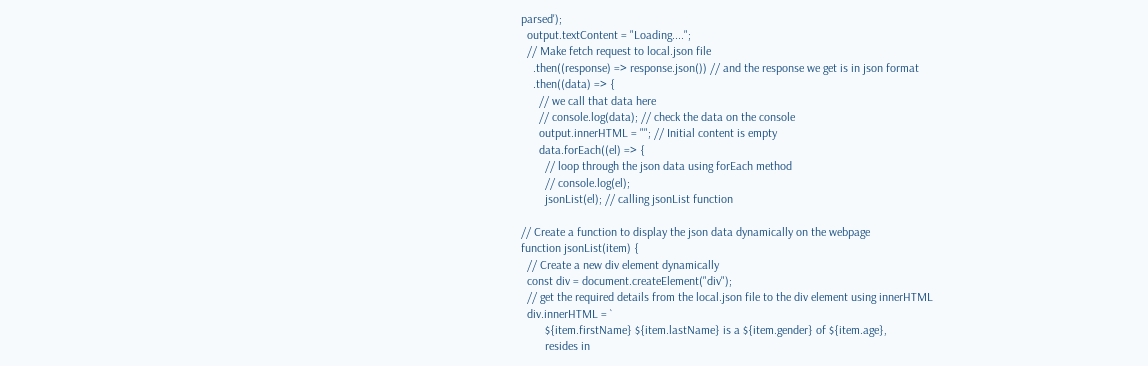parsed');
  output.textContent = "Loading....";
  // Make fetch request to local.json file
    .then((response) => response.json()) // and the response we get is in json format
    .then((data) => {
      // we call that data here
      // console.log(data); // check the data on the console
      output.innerHTML = ""; // Initial content is empty
      data.forEach((el) => {
        // loop through the json data using forEach method
        // console.log(el);
        jsonList(el); // calling jsonList function

// Create a function to display the json data dynamically on the webpage
function jsonList(item) {
  // Create a new div element dynamically
  const div = document.createElement("div");
  // get the required details from the local.json file to the div element using innerHTML
  div.innerHTML = `
        ${item.firstName} ${item.lastName} is a ${item.gender} of ${item.age},
        resides in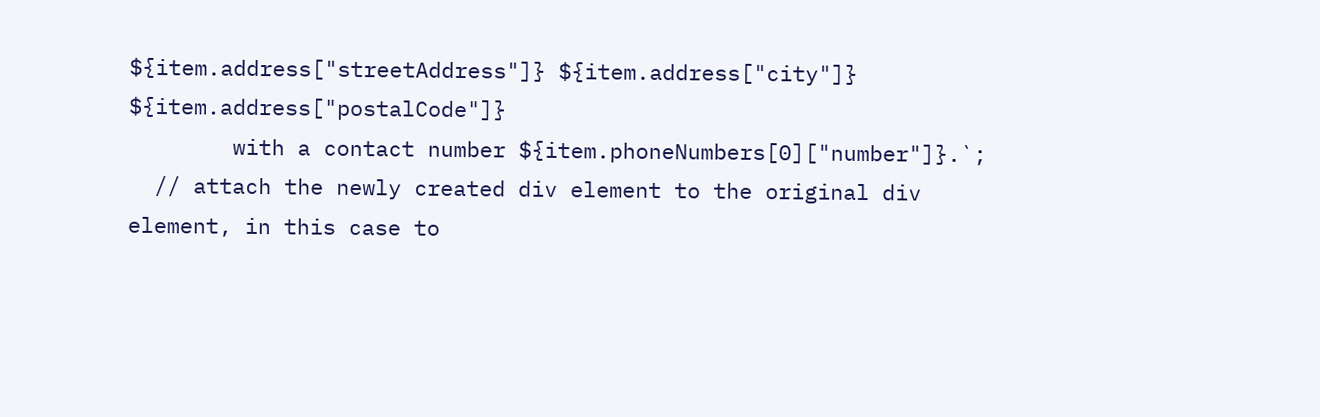${item.address["streetAddress"]} ${item.address["city"]} ${item.address["postalCode"]}
        with a contact number ${item.phoneNumbers[0]["number"]}.`;
  // attach the newly created div element to the original div element, in this case to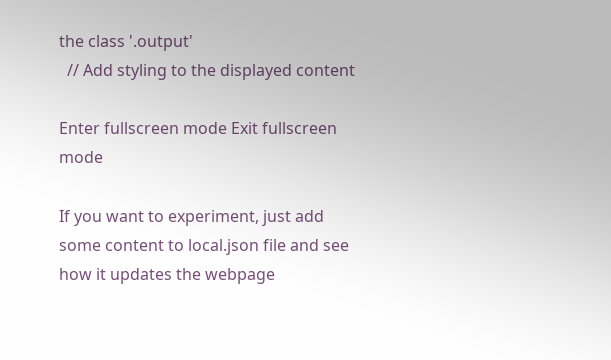the class '.output'
  // Add styling to the displayed content

Enter fullscreen mode Exit fullscreen mode

If you want to experiment, just add some content to local.json file and see how it updates the webpage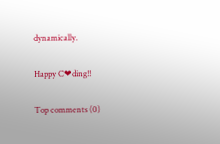dynamically.

Happy C❤ding!!

Top comments (0)